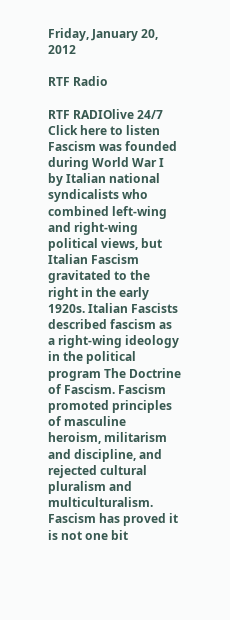Friday, January 20, 2012

RTF Radio

RTF RADIOlive 24/7
Click here to listen
Fascism was founded during World War I by Italian national syndicalists who combined left-wing and right-wing political views, but Italian Fascism gravitated to the right in the early 1920s. Italian Fascists described fascism as a right-wing ideology in the political program The Doctrine of Fascism. Fascism promoted principles of masculine heroism, militarism and discipline, and rejected cultural pluralism and multiculturalism. Fascism has proved it is not one bit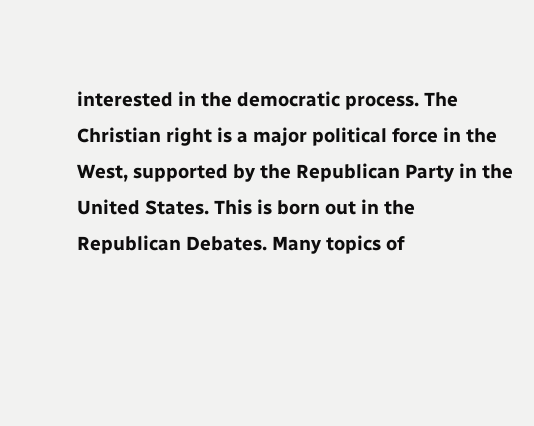interested in the democratic process. The Christian right is a major political force in the West, supported by the Republican Party in the United States. This is born out in the Republican Debates. Many topics of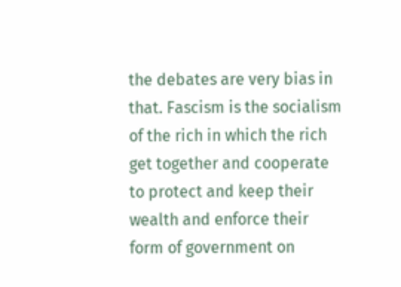the debates are very bias in that. Fascism is the socialism of the rich in which the rich get together and cooperate to protect and keep their wealth and enforce their form of government on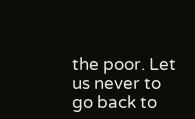the poor. Let us never to go back to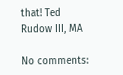that! Ted Rudow III, MA

No comments: